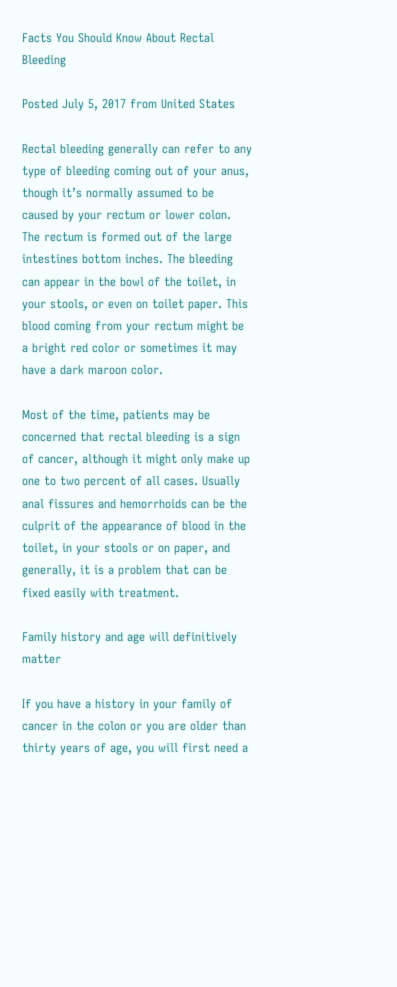Facts You Should Know About Rectal Bleeding

Posted July 5, 2017 from United States

Rectal bleeding generally can refer to any type of bleeding coming out of your anus, though it’s normally assumed to be caused by your rectum or lower colon. The rectum is formed out of the large intestines bottom inches. The bleeding can appear in the bowl of the toilet, in your stools, or even on toilet paper. This blood coming from your rectum might be a bright red color or sometimes it may have a dark maroon color.

Most of the time, patients may be concerned that rectal bleeding is a sign of cancer, although it might only make up one to two percent of all cases. Usually anal fissures and hemorrhoids can be the culprit of the appearance of blood in the toilet, in your stools or on paper, and generally, it is a problem that can be fixed easily with treatment.

Family history and age will definitively matter

If you have a history in your family of cancer in the colon or you are older than thirty years of age, you will first need a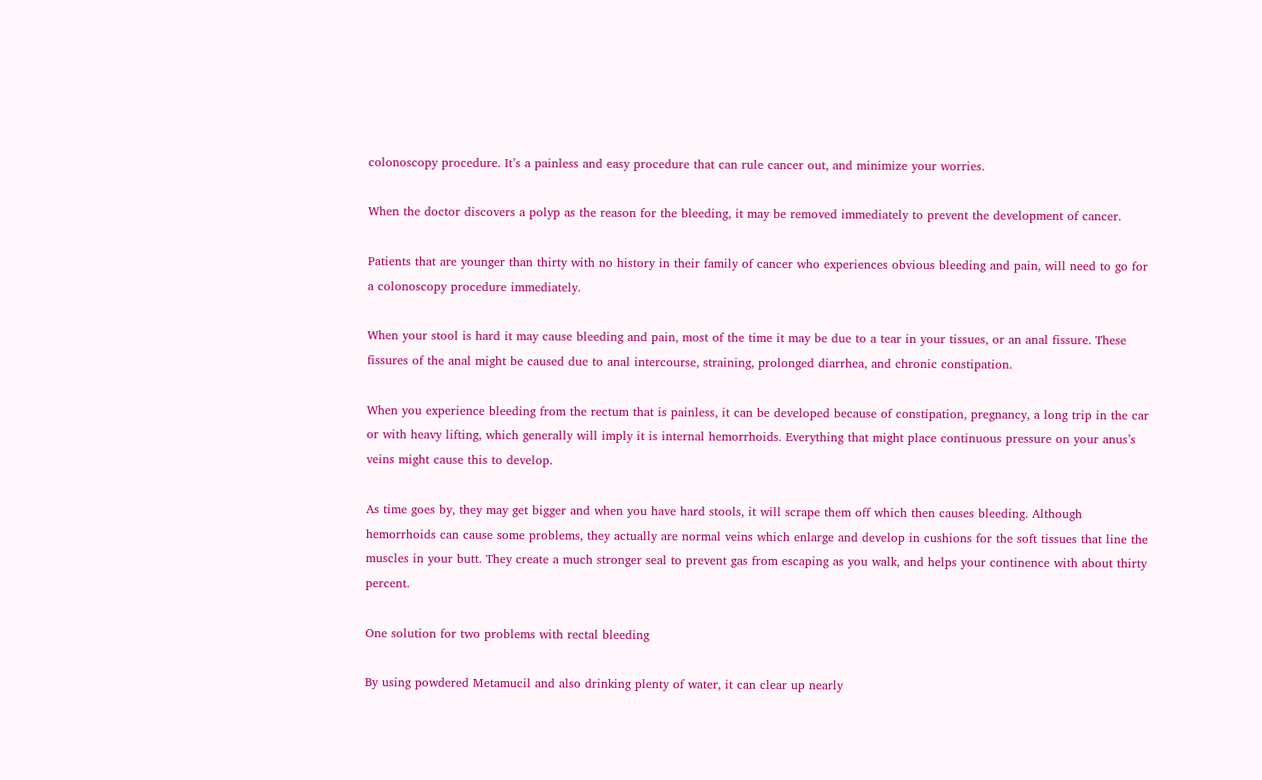colonoscopy procedure. It’s a painless and easy procedure that can rule cancer out, and minimize your worries.

When the doctor discovers a polyp as the reason for the bleeding, it may be removed immediately to prevent the development of cancer.

Patients that are younger than thirty with no history in their family of cancer who experiences obvious bleeding and pain, will need to go for a colonoscopy procedure immediately.

When your stool is hard it may cause bleeding and pain, most of the time it may be due to a tear in your tissues, or an anal fissure. These fissures of the anal might be caused due to anal intercourse, straining, prolonged diarrhea, and chronic constipation.

When you experience bleeding from the rectum that is painless, it can be developed because of constipation, pregnancy, a long trip in the car or with heavy lifting, which generally will imply it is internal hemorrhoids. Everything that might place continuous pressure on your anus’s veins might cause this to develop.

As time goes by, they may get bigger and when you have hard stools, it will scrape them off which then causes bleeding. Although hemorrhoids can cause some problems, they actually are normal veins which enlarge and develop in cushions for the soft tissues that line the muscles in your butt. They create a much stronger seal to prevent gas from escaping as you walk, and helps your continence with about thirty percent.

One solution for two problems with rectal bleeding

By using powdered Metamucil and also drinking plenty of water, it can clear up nearly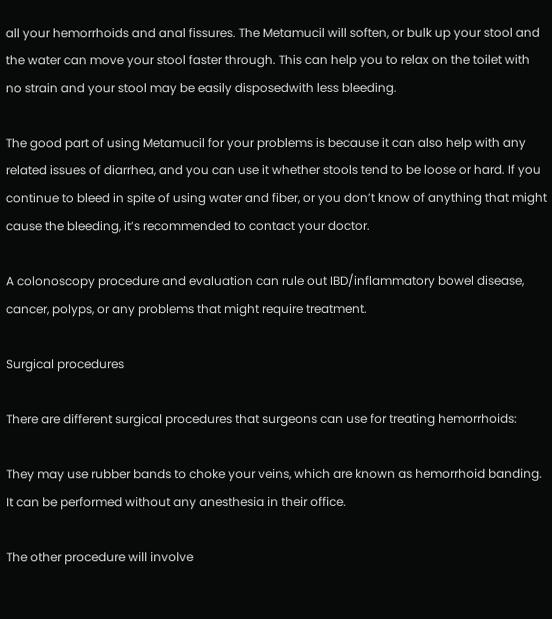all your hemorrhoids and anal fissures. The Metamucil will soften, or bulk up your stool and the water can move your stool faster through. This can help you to relax on the toilet with no strain and your stool may be easily disposedwith less bleeding.

The good part of using Metamucil for your problems is because it can also help with any related issues of diarrhea, and you can use it whether stools tend to be loose or hard. If you continue to bleed in spite of using water and fiber, or you don’t know of anything that might cause the bleeding, it’s recommended to contact your doctor.

A colonoscopy procedure and evaluation can rule out IBD/inflammatory bowel disease, cancer, polyps, or any problems that might require treatment.

Surgical procedures

There are different surgical procedures that surgeons can use for treating hemorrhoids:

They may use rubber bands to choke your veins, which are known as hemorrhoid banding. It can be performed without any anesthesia in their office.

The other procedure will involve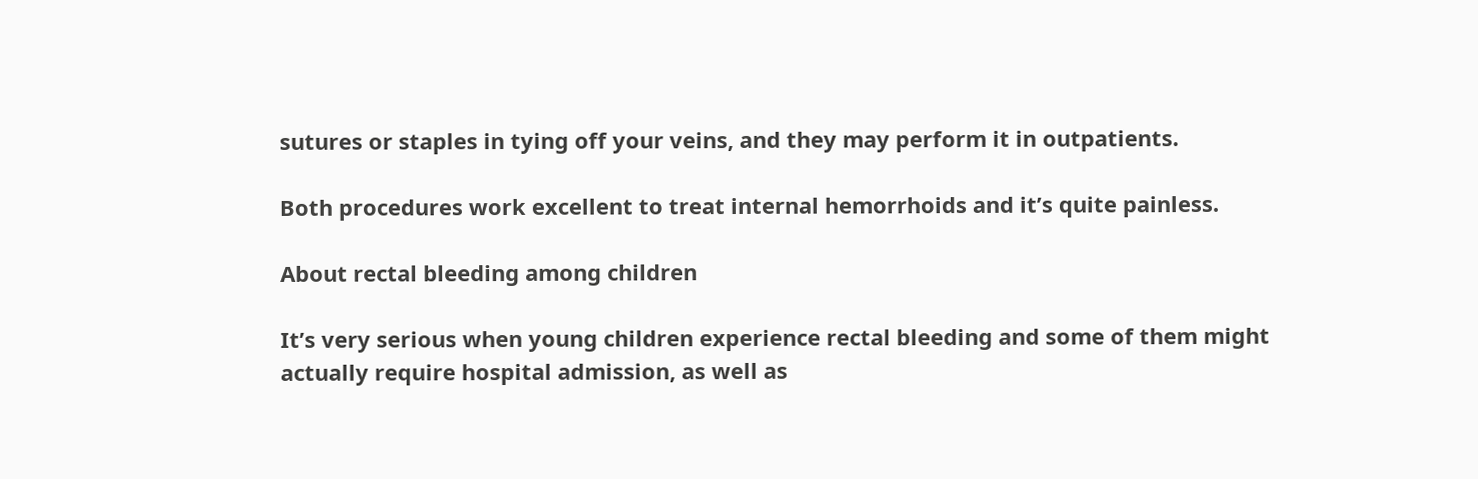sutures or staples in tying off your veins, and they may perform it in outpatients.

Both procedures work excellent to treat internal hemorrhoids and it’s quite painless.

About rectal bleeding among children

It’s very serious when young children experience rectal bleeding and some of them might actually require hospital admission, as well as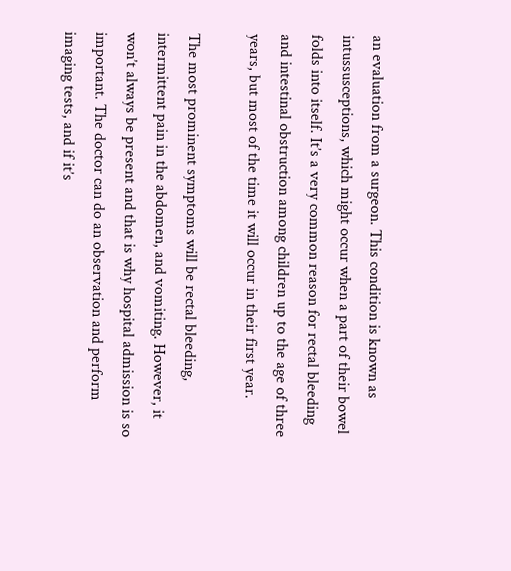an evaluation from a surgeon. This condition is known as intussusceptions, which might occur when a part of their bowel folds into itself. It’s a very common reason for rectal bleeding and intestinal obstruction among children up to the age of three years, but most of the time it will occur in their first year.

The most prominent symptoms will be rectal bleeding, intermittent pain in the abdomen, and vomiting. However, it won’t always be present and that is why hospital admission is so important. The doctor can do an observation and perform imaging tests, and if it’s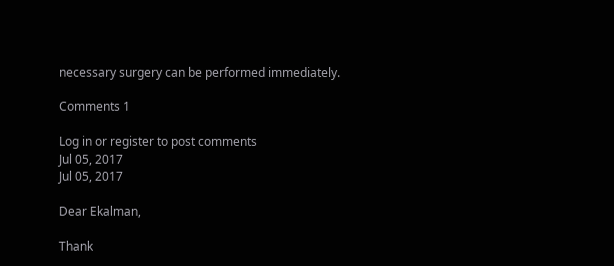necessary surgery can be performed immediately.

Comments 1

Log in or register to post comments
Jul 05, 2017
Jul 05, 2017

Dear Ekalman,

Thank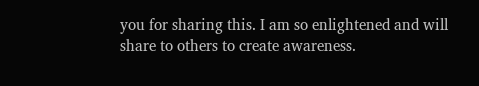you for sharing this. I am so enlightened and will share to others to create awareness.